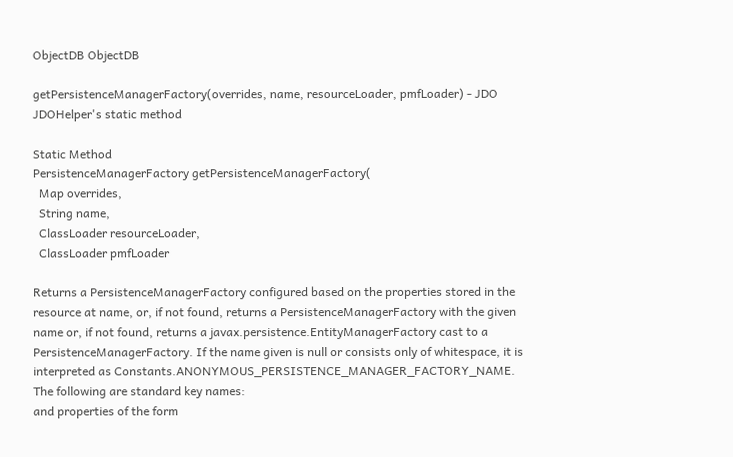ObjectDB ObjectDB

getPersistenceManagerFactory(overrides, name, resourceLoader, pmfLoader) - JDO JDOHelper's static method

Static Method
PersistenceManagerFactory getPersistenceManagerFactory(
  Map overrides,
  String name,
  ClassLoader resourceLoader,
  ClassLoader pmfLoader

Returns a PersistenceManagerFactory configured based on the properties stored in the resource at name, or, if not found, returns a PersistenceManagerFactory with the given name or, if not found, returns a javax.persistence.EntityManagerFactory cast to a PersistenceManagerFactory. If the name given is null or consists only of whitespace, it is interpreted as Constants.ANONYMOUS_PERSISTENCE_MANAGER_FACTORY_NAME. The following are standard key names:
and properties of the form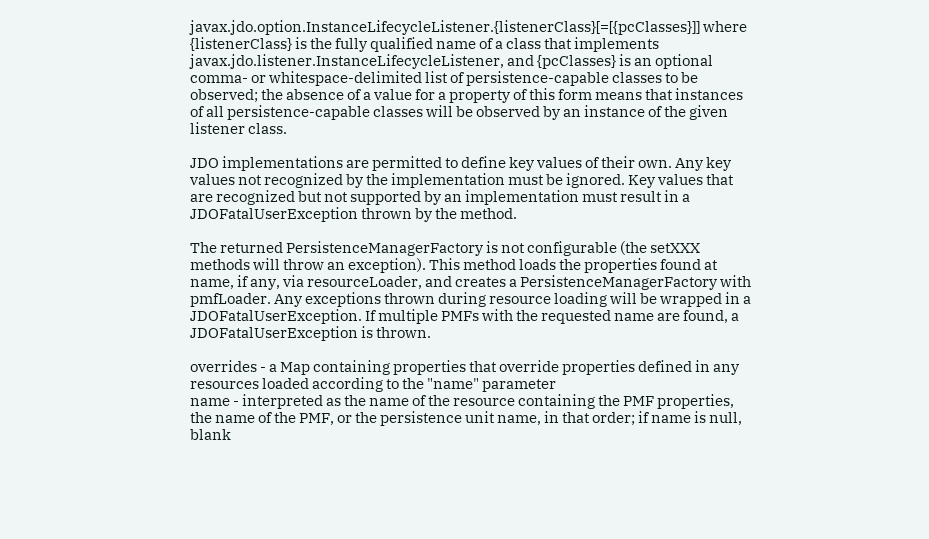javax.jdo.option.InstanceLifecycleListener.{listenerClass}[=[{pcClasses}]] where {listenerClass} is the fully qualified name of a class that implements javax.jdo.listener.InstanceLifecycleListener, and {pcClasses} is an optional comma- or whitespace-delimited list of persistence-capable classes to be observed; the absence of a value for a property of this form means that instances of all persistence-capable classes will be observed by an instance of the given listener class.

JDO implementations are permitted to define key values of their own. Any key values not recognized by the implementation must be ignored. Key values that are recognized but not supported by an implementation must result in a JDOFatalUserException thrown by the method.

The returned PersistenceManagerFactory is not configurable (the setXXX methods will throw an exception). This method loads the properties found at name, if any, via resourceLoader, and creates a PersistenceManagerFactory with pmfLoader. Any exceptions thrown during resource loading will be wrapped in a JDOFatalUserException. If multiple PMFs with the requested name are found, a JDOFatalUserException is thrown.

overrides - a Map containing properties that override properties defined in any resources loaded according to the "name" parameter
name - interpreted as the name of the resource containing the PMF properties, the name of the PMF, or the persistence unit name, in that order; if name is null, blank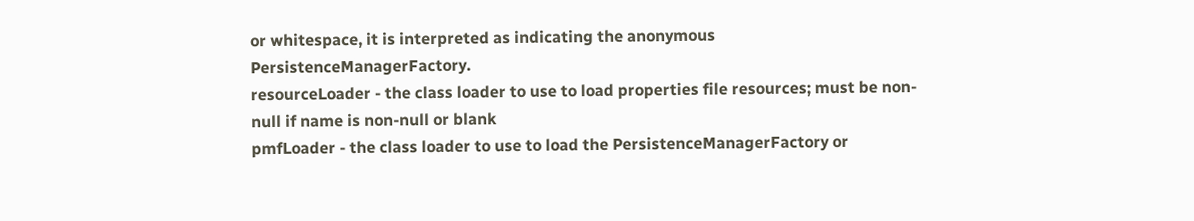or whitespace, it is interpreted as indicating the anonymous PersistenceManagerFactory.
resourceLoader - the class loader to use to load properties file resources; must be non-null if name is non-null or blank
pmfLoader - the class loader to use to load the PersistenceManagerFactory or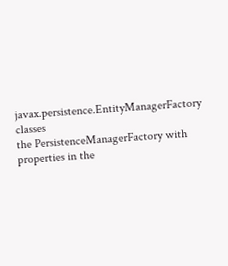javax.persistence.EntityManagerFactory classes
the PersistenceManagerFactory with properties in the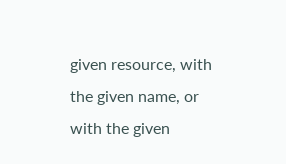given resource, with the given name, or with the given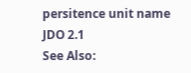persitence unit name
JDO 2.1
See Also: